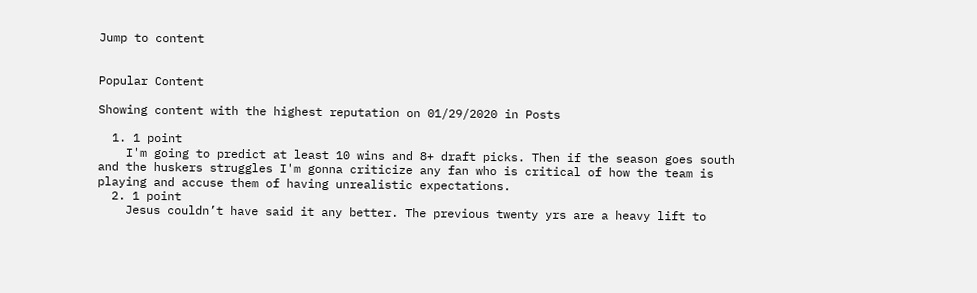Jump to content


Popular Content

Showing content with the highest reputation on 01/29/2020 in Posts

  1. 1 point
    I'm going to predict at least 10 wins and 8+ draft picks. Then if the season goes south and the huskers struggles I'm gonna criticize any fan who is critical of how the team is playing and accuse them of having unrealistic expectations.
  2. 1 point
    Jesus couldn’t have said it any better. The previous twenty yrs are a heavy lift to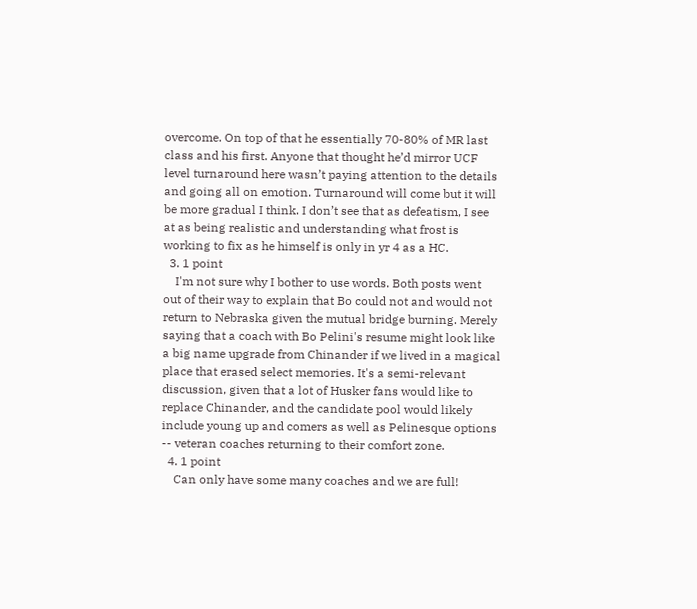overcome. On top of that he essentially 70-80% of MR last class and his first. Anyone that thought he’d mirror UCF level turnaround here wasn’t paying attention to the details and going all on emotion. Turnaround will come but it will be more gradual I think. I don’t see that as defeatism, I see at as being realistic and understanding what frost is working to fix as he himself is only in yr 4 as a HC.
  3. 1 point
    I'm not sure why I bother to use words. Both posts went out of their way to explain that Bo could not and would not return to Nebraska given the mutual bridge burning. Merely saying that a coach with Bo Pelini's resume might look like a big name upgrade from Chinander if we lived in a magical place that erased select memories. It's a semi-relevant discussion, given that a lot of Husker fans would like to replace Chinander, and the candidate pool would likely include young up and comers as well as Pelinesque options -- veteran coaches returning to their comfort zone.
  4. 1 point
    Can only have some many coaches and we are full!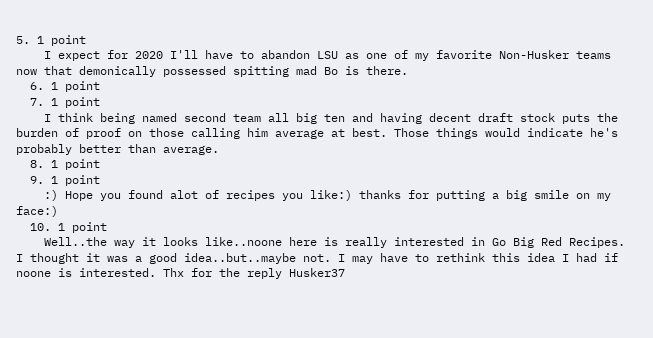5. 1 point
    I expect for 2020 I'll have to abandon LSU as one of my favorite Non-Husker teams now that demonically possessed spitting mad Bo is there.
  6. 1 point
  7. 1 point
    I think being named second team all big ten and having decent draft stock puts the burden of proof on those calling him average at best. Those things would indicate he's probably better than average.
  8. 1 point
  9. 1 point
    :) Hope you found alot of recipes you like:) thanks for putting a big smile on my face:)
  10. 1 point
    Well..the way it looks like..noone here is really interested in Go Big Red Recipes. I thought it was a good idea..but..maybe not. I may have to rethink this idea I had if noone is interested. Thx for the reply Husker37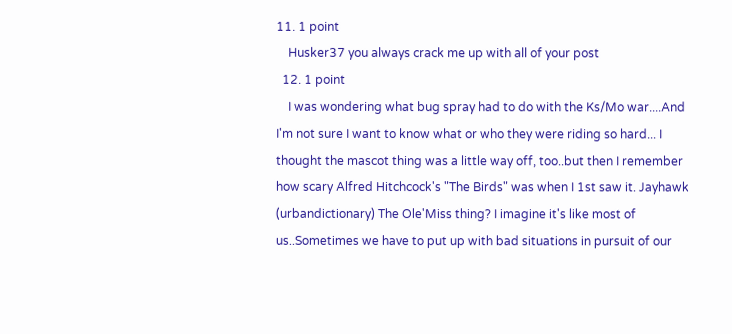11. 1 point
    Husker37 you always crack me up with all of your post
  12. 1 point
    I was wondering what bug spray had to do with the Ks/Mo war....And I'm not sure I want to know what or who they were riding so hard... I thought the mascot thing was a little way off, too..but then I remember how scary Alfred Hitchcock's "The Birds" was when I 1st saw it. Jayhawk (urbandictionary) The Ole'Miss thing? I imagine it's like most of us..Sometimes we have to put up with bad situations in pursuit of our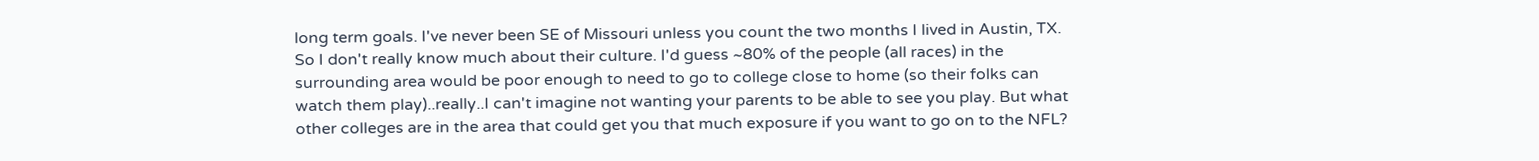long term goals. I've never been SE of Missouri unless you count the two months I lived in Austin, TX. So I don't really know much about their culture. I'd guess ~80% of the people (all races) in the surrounding area would be poor enough to need to go to college close to home (so their folks can watch them play)..really..I can't imagine not wanting your parents to be able to see you play. But what other colleges are in the area that could get you that much exposure if you want to go on to the NFL?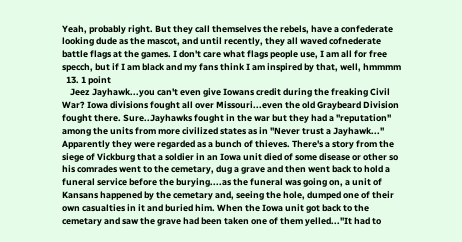Yeah, probably right. But they call themselves the rebels, have a confederate looking dude as the mascot, and until recently, they all waved cofnederate battle flags at the games. I don't care what flags people use, I am all for free specch, but if I am black and my fans think I am inspired by that, well, hmmmm
  13. 1 point
    Jeez Jayhawk...you can't even give Iowans credit during the freaking Civil War? Iowa divisions fought all over Missouri...even the old Graybeard Division fought there. Sure..Jayhawks fought in the war but they had a "reputation" among the units from more civilized states as in "Never trust a Jayhawk..." Apparently they were regarded as a bunch of thieves. There's a story from the siege of Vickburg that a soldier in an Iowa unit died of some disease or other so his comrades went to the cemetary, dug a grave and then went back to hold a funeral service before the burying....as the funeral was going on, a unit of Kansans happened by the cemetary and, seeing the hole, dumped one of their own casualties in it and buried him. When the Iowa unit got back to the cemetary and saw the grave had been taken one of them yelled..."It had to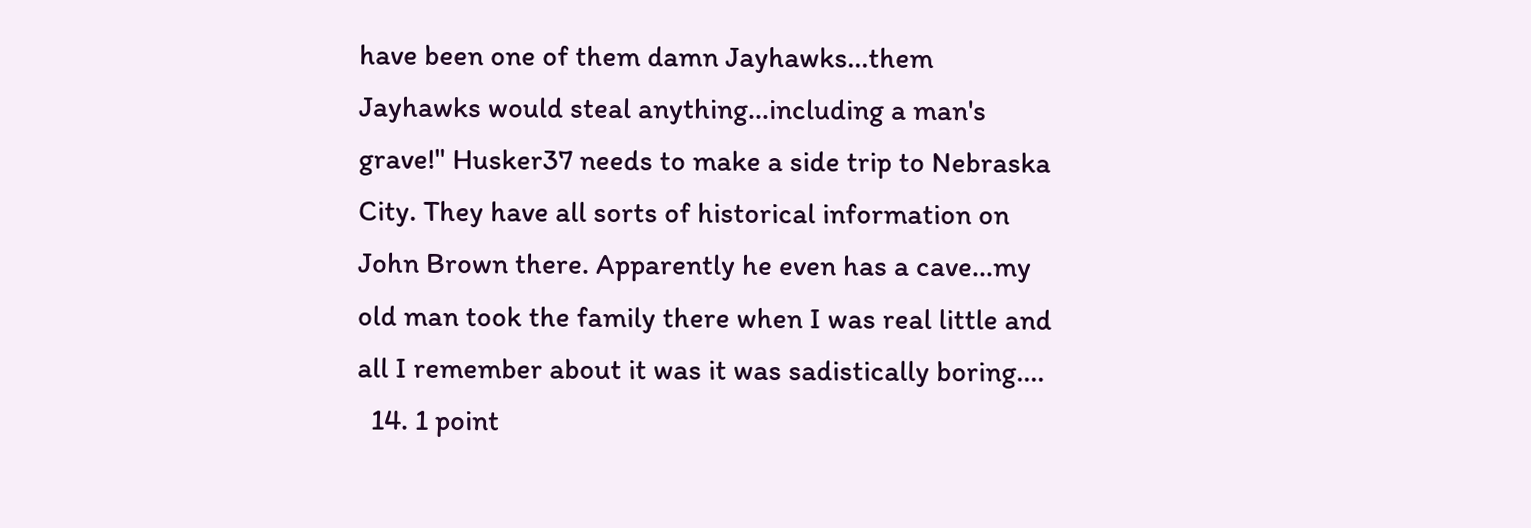have been one of them damn Jayhawks...them Jayhawks would steal anything...including a man's grave!" Husker37 needs to make a side trip to Nebraska City. They have all sorts of historical information on John Brown there. Apparently he even has a cave...my old man took the family there when I was real little and all I remember about it was it was sadistically boring....
  14. 1 point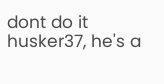dont do it husker37, he's a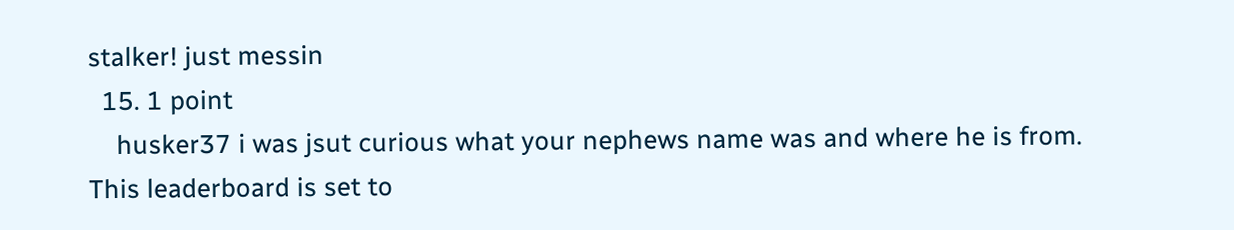stalker! just messin
  15. 1 point
    husker37 i was jsut curious what your nephews name was and where he is from.
This leaderboard is set to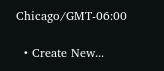Chicago/GMT-06:00

  • Create New...